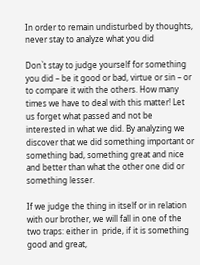In order to remain undisturbed by thoughts, never stay to analyze what you did

Don`t stay to judge yourself for something you did – be it good or bad, virtue or sin – or to compare it with the others. How many times we have to deal with this matter! Let us forget what passed and not be interested in what we did. By analyzing we discover that we did something important or something bad, something great and nice and better than what the other one did or something lesser.

If we judge the thing in itself or in relation with our brother, we will fall in one of the two traps: either in  pride, if it is something good and great,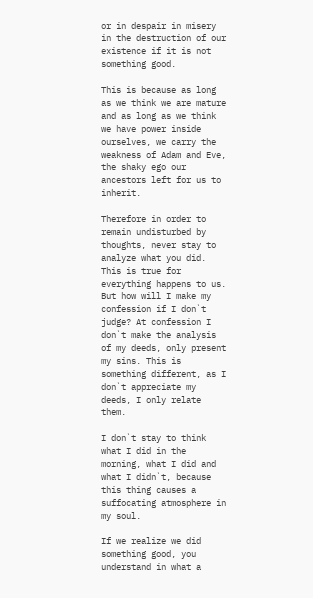or in despair in misery in the destruction of our existence if it is not something good.

This is because as long as we think we are mature and as long as we think we have power inside ourselves, we carry the weakness of Adam and Eve, the shaky ego our ancestors left for us to inherit.

Therefore in order to remain undisturbed by thoughts, never stay to analyze what you did. This is true for everything happens to us. But how will I make my confession if I don`t judge? At confession I don`t make the analysis of my deeds, only present my sins. This is something different, as I don`t appreciate my deeds, I only relate them.

I don`t stay to think what I did in the morning, what I did and what I didn`t, because this thing causes a suffocating atmosphere in my soul.

If we realize we did something good, you understand in what a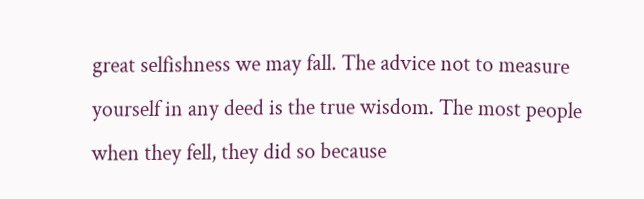great selfishness we may fall. The advice not to measure yourself in any deed is the true wisdom. The most people when they fell, they did so because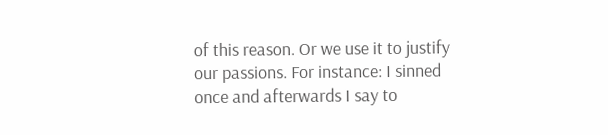of this reason. Or we use it to justify our passions. For instance: I sinned once and afterwards I say to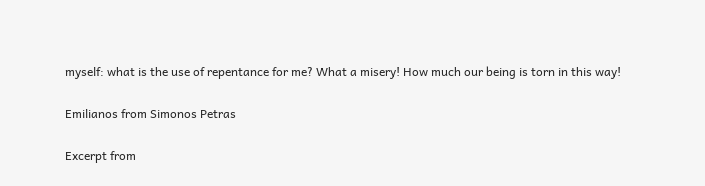myself: what is the use of repentance for me? What a misery! How much our being is torn in this way!

Emilianos from Simonos Petras

Excerpt from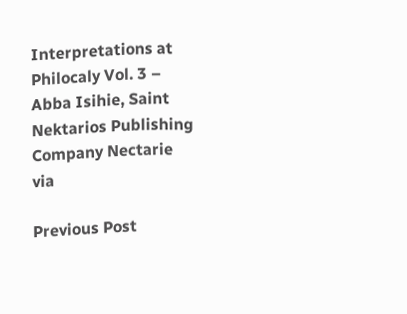Interpretations at Philocaly Vol. 3 – Abba Isihie, Saint Nektarios Publishing Company Nectarie via

Previous Post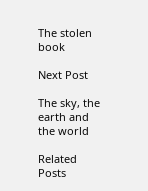The stolen book

Next Post

The sky, the earth and the world

Related Posts